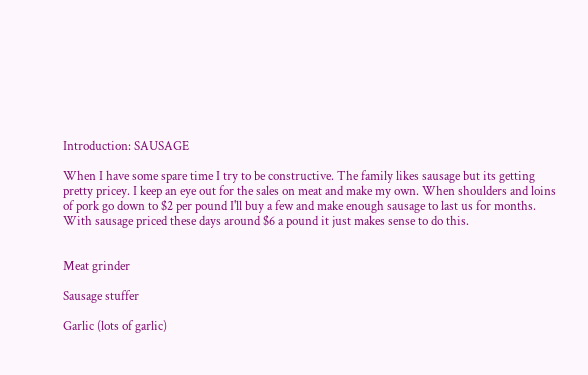Introduction: SAUSAGE

When I have some spare time I try to be constructive. The family likes sausage but its getting pretty pricey. I keep an eye out for the sales on meat and make my own. When shoulders and loins of pork go down to $2 per pound I'll buy a few and make enough sausage to last us for months. With sausage priced these days around $6 a pound it just makes sense to do this.


Meat grinder

Sausage stuffer

Garlic (lots of garlic)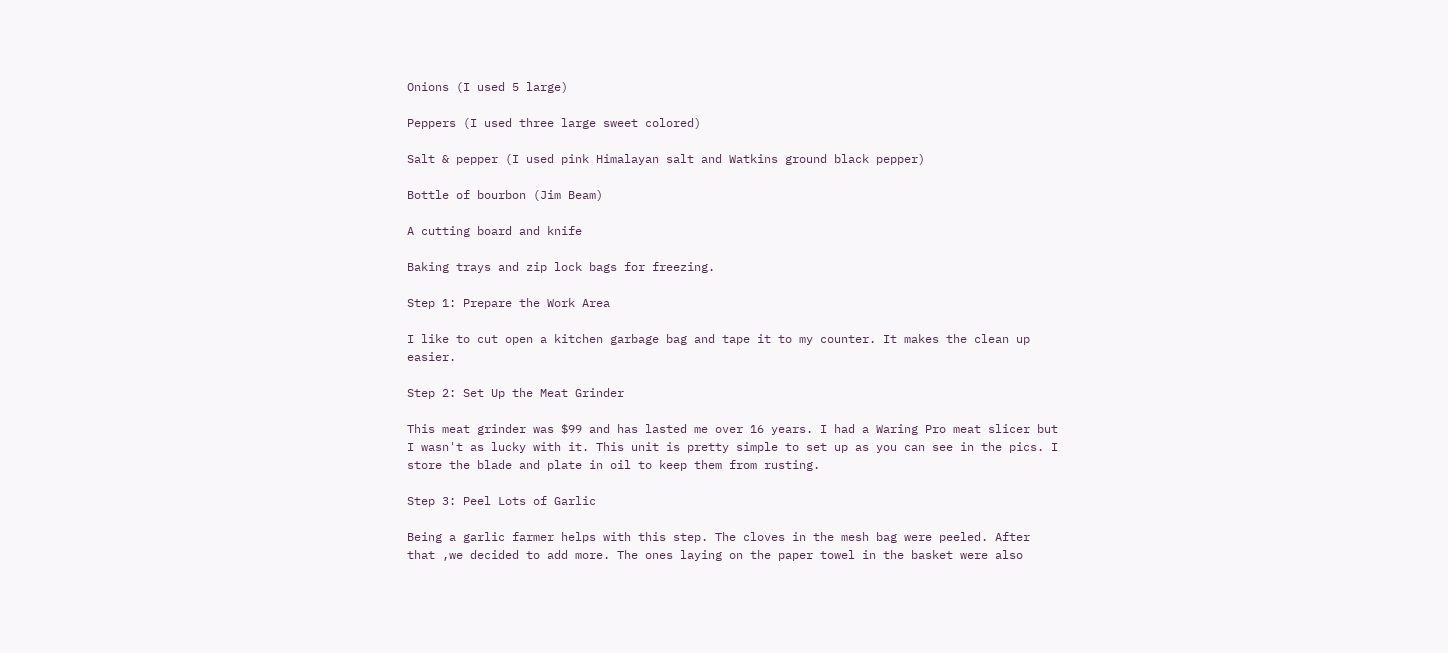Onions (I used 5 large)

Peppers (I used three large sweet colored)

Salt & pepper (I used pink Himalayan salt and Watkins ground black pepper)

Bottle of bourbon (Jim Beam)

A cutting board and knife

Baking trays and zip lock bags for freezing.

Step 1: Prepare the Work Area

I like to cut open a kitchen garbage bag and tape it to my counter. It makes the clean up easier.

Step 2: Set Up the Meat Grinder

This meat grinder was $99 and has lasted me over 16 years. I had a Waring Pro meat slicer but I wasn't as lucky with it. This unit is pretty simple to set up as you can see in the pics. I store the blade and plate in oil to keep them from rusting.

Step 3: Peel Lots of Garlic

Being a garlic farmer helps with this step. The cloves in the mesh bag were peeled. After that ,we decided to add more. The ones laying on the paper towel in the basket were also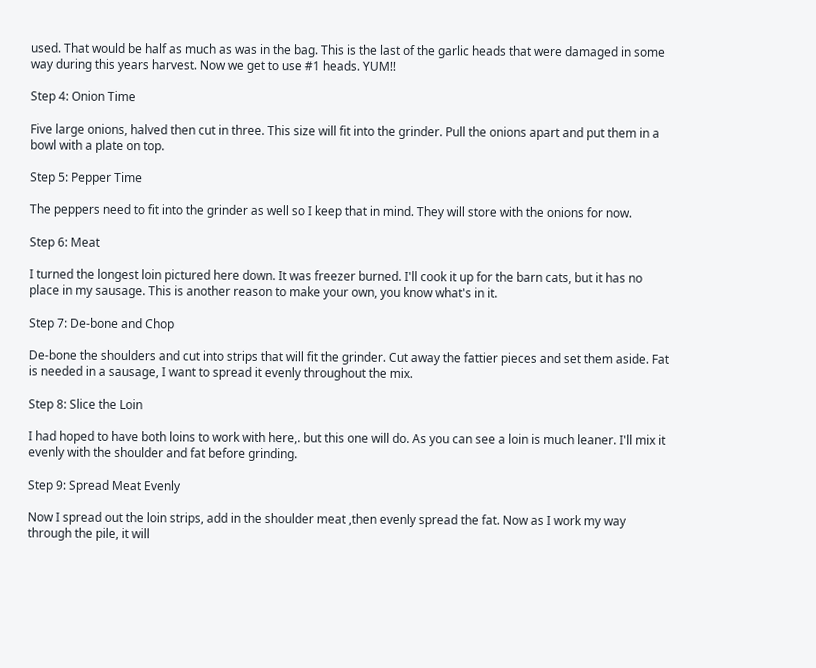used. That would be half as much as was in the bag. This is the last of the garlic heads that were damaged in some way during this years harvest. Now we get to use #1 heads. YUM!!

Step 4: Onion Time

Five large onions, halved then cut in three. This size will fit into the grinder. Pull the onions apart and put them in a bowl with a plate on top.

Step 5: Pepper Time

The peppers need to fit into the grinder as well so I keep that in mind. They will store with the onions for now.

Step 6: Meat

I turned the longest loin pictured here down. It was freezer burned. I'll cook it up for the barn cats, but it has no place in my sausage. This is another reason to make your own, you know what's in it.

Step 7: De-bone and Chop

De-bone the shoulders and cut into strips that will fit the grinder. Cut away the fattier pieces and set them aside. Fat is needed in a sausage, I want to spread it evenly throughout the mix.

Step 8: Slice the Loin

I had hoped to have both loins to work with here,. but this one will do. As you can see a loin is much leaner. I'll mix it evenly with the shoulder and fat before grinding.

Step 9: Spread Meat Evenly

Now I spread out the loin strips, add in the shoulder meat ,then evenly spread the fat. Now as I work my way through the pile, it will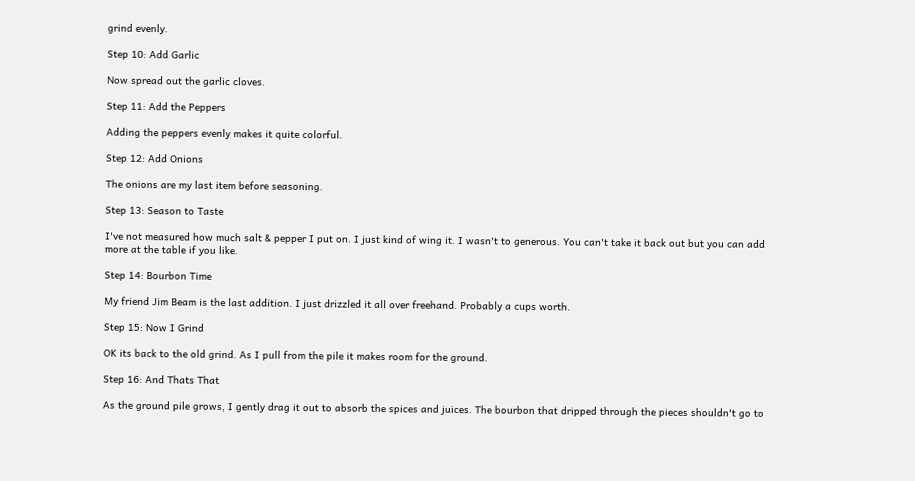grind evenly.

Step 10: Add Garlic

Now spread out the garlic cloves.

Step 11: Add the Peppers

Adding the peppers evenly makes it quite colorful.

Step 12: Add Onions

The onions are my last item before seasoning.

Step 13: Season to Taste

I've not measured how much salt & pepper I put on. I just kind of wing it. I wasn't to generous. You can't take it back out but you can add more at the table if you like.

Step 14: Bourbon Time

My friend Jim Beam is the last addition. I just drizzled it all over freehand. Probably a cups worth.

Step 15: Now I Grind

OK its back to the old grind. As I pull from the pile it makes room for the ground.

Step 16: And Thats That

As the ground pile grows, I gently drag it out to absorb the spices and juices. The bourbon that dripped through the pieces shouldn't go to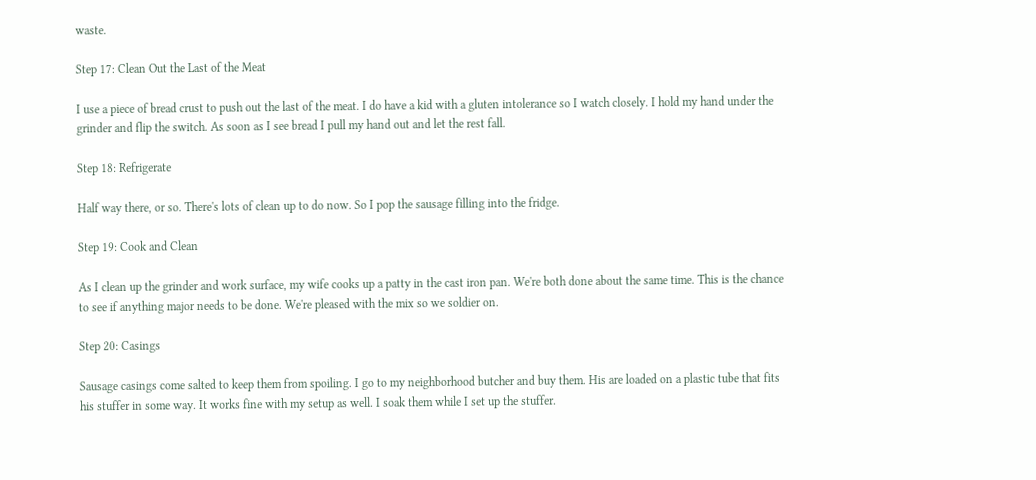waste.

Step 17: Clean Out the Last of the Meat

I use a piece of bread crust to push out the last of the meat. I do have a kid with a gluten intolerance so I watch closely. I hold my hand under the grinder and flip the switch. As soon as I see bread I pull my hand out and let the rest fall.

Step 18: Refrigerate

Half way there, or so. There's lots of clean up to do now. So I pop the sausage filling into the fridge.

Step 19: Cook and Clean

As I clean up the grinder and work surface, my wife cooks up a patty in the cast iron pan. We're both done about the same time. This is the chance to see if anything major needs to be done. We're pleased with the mix so we soldier on.

Step 20: Casings

Sausage casings come salted to keep them from spoiling. I go to my neighborhood butcher and buy them. His are loaded on a plastic tube that fits his stuffer in some way. It works fine with my setup as well. I soak them while I set up the stuffer.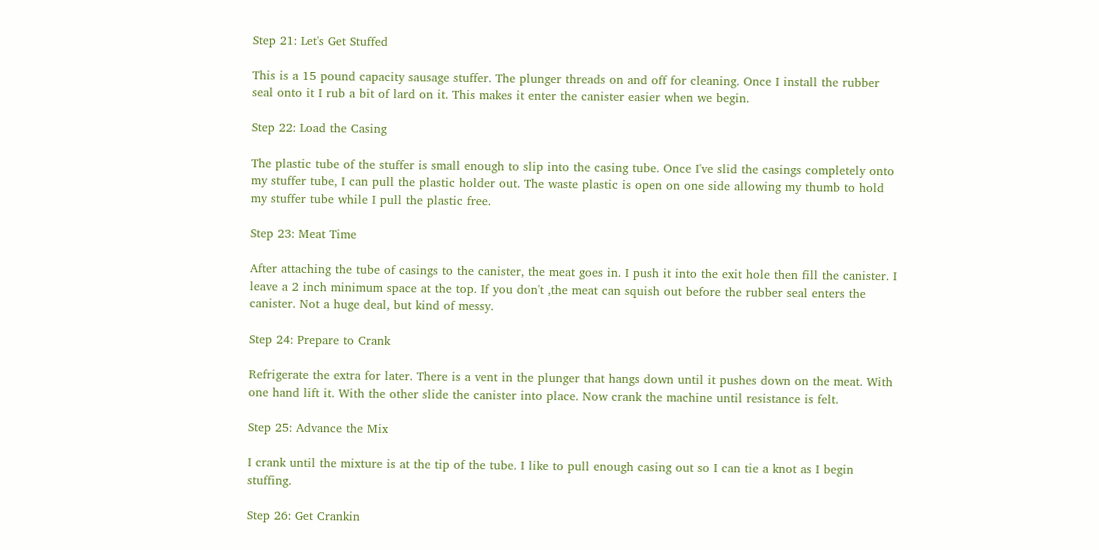Step 21: Let's Get Stuffed

This is a 15 pound capacity sausage stuffer. The plunger threads on and off for cleaning. Once I install the rubber seal onto it I rub a bit of lard on it. This makes it enter the canister easier when we begin.

Step 22: Load the Casing

The plastic tube of the stuffer is small enough to slip into the casing tube. Once I've slid the casings completely onto my stuffer tube, I can pull the plastic holder out. The waste plastic is open on one side allowing my thumb to hold my stuffer tube while I pull the plastic free.

Step 23: Meat Time

After attaching the tube of casings to the canister, the meat goes in. I push it into the exit hole then fill the canister. I leave a 2 inch minimum space at the top. If you don't ,the meat can squish out before the rubber seal enters the canister. Not a huge deal, but kind of messy.

Step 24: Prepare to Crank

Refrigerate the extra for later. There is a vent in the plunger that hangs down until it pushes down on the meat. With one hand lift it. With the other slide the canister into place. Now crank the machine until resistance is felt.

Step 25: Advance the Mix

I crank until the mixture is at the tip of the tube. I like to pull enough casing out so I can tie a knot as I begin stuffing.

Step 26: Get Crankin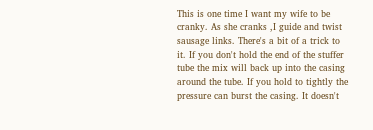This is one time I want my wife to be cranky. As she cranks ,I guide and twist sausage links. There's a bit of a trick to it. If you don't hold the end of the stuffer tube the mix will back up into the casing around the tube. If you hold to tightly the pressure can burst the casing. It doesn't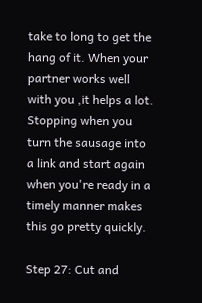take to long to get the hang of it. When your partner works well with you ,it helps a lot. Stopping when you turn the sausage into a link and start again when you're ready in a timely manner makes this go pretty quickly.

Step 27: Cut and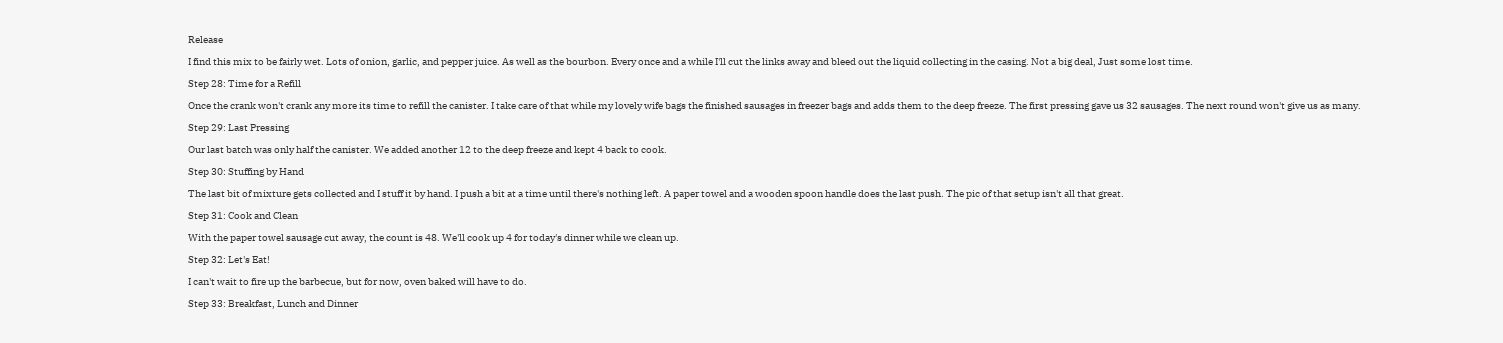Release

I find this mix to be fairly wet. Lots of onion, garlic, and pepper juice. As well as the bourbon. Every once and a while I'll cut the links away and bleed out the liquid collecting in the casing. Not a big deal, Just some lost time.

Step 28: Time for a Refill

Once the crank won't crank any more its time to refill the canister. I take care of that while my lovely wife bags the finished sausages in freezer bags and adds them to the deep freeze. The first pressing gave us 32 sausages. The next round won't give us as many.

Step 29: Last Pressing

Our last batch was only half the canister. We added another 12 to the deep freeze and kept 4 back to cook.

Step 30: Stuffing by Hand

The last bit of mixture gets collected and I stuff it by hand. I push a bit at a time until there's nothing left. A paper towel and a wooden spoon handle does the last push. The pic of that setup isn't all that great.

Step 31: Cook and Clean

With the paper towel sausage cut away, the count is 48. We'll cook up 4 for today's dinner while we clean up.

Step 32: Let's Eat!

I can't wait to fire up the barbecue, but for now, oven baked will have to do.

Step 33: Breakfast, Lunch and Dinner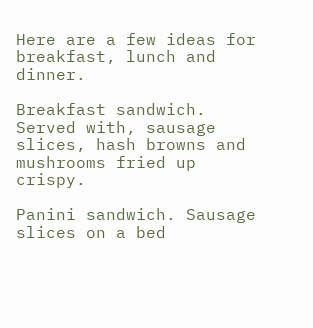Here are a few ideas for breakfast, lunch and dinner.

Breakfast sandwich. Served with, sausage slices, hash browns and mushrooms fried up crispy.

Panini sandwich. Sausage slices on a bed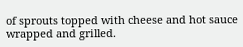of sprouts topped with cheese and hot sauce wrapped and grilled.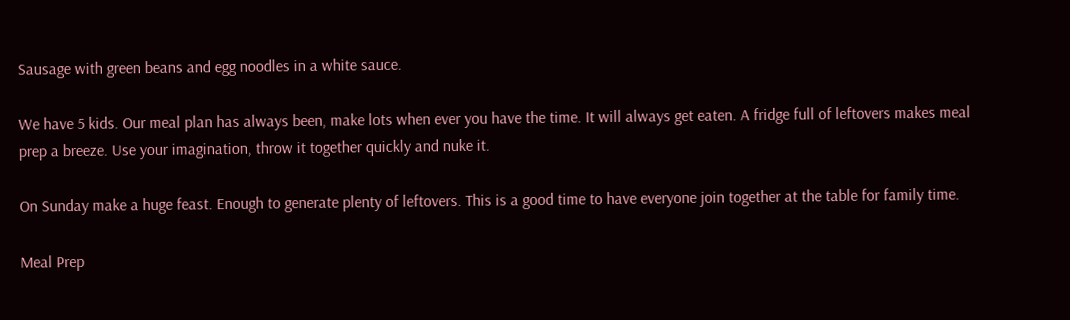Sausage with green beans and egg noodles in a white sauce.

We have 5 kids. Our meal plan has always been, make lots when ever you have the time. It will always get eaten. A fridge full of leftovers makes meal prep a breeze. Use your imagination, throw it together quickly and nuke it.

On Sunday make a huge feast. Enough to generate plenty of leftovers. This is a good time to have everyone join together at the table for family time.

Meal Prep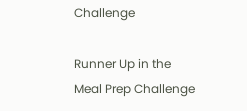Challenge

Runner Up in the
Meal Prep Challenge